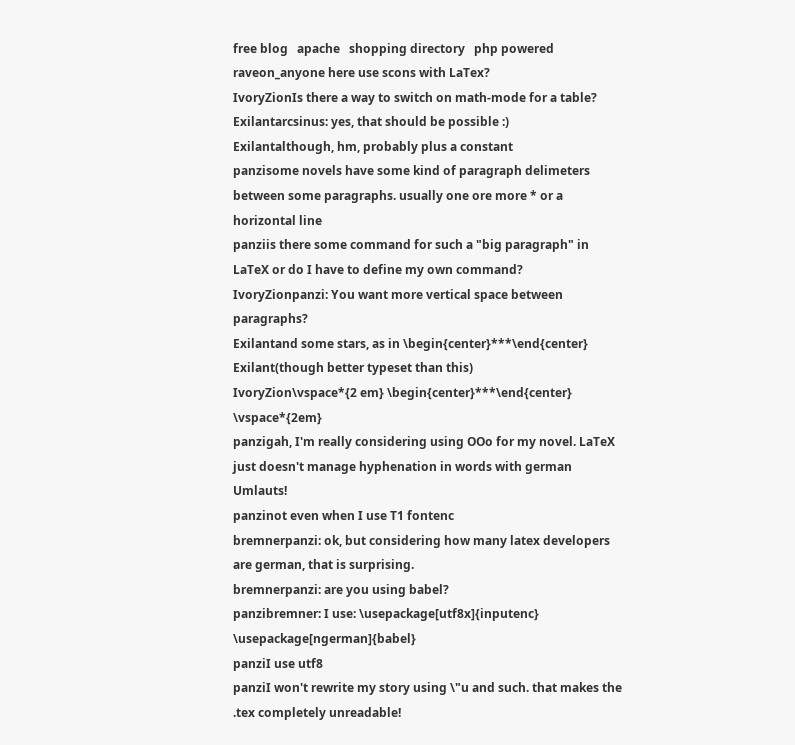free blog   apache   shopping directory   php powered
raveon_anyone here use scons with LaTex?
IvoryZionIs there a way to switch on math-mode for a table?
Exilantarcsinus: yes, that should be possible :)
Exilantalthough, hm, probably plus a constant
panzisome novels have some kind of paragraph delimeters between some paragraphs. usually one ore more * or a horizontal line
panziis there some command for such a "big paragraph" in LaTeX or do I have to define my own command?
IvoryZionpanzi: You want more vertical space between paragraphs?
Exilantand some stars, as in \begin{center}***\end{center}
Exilant(though better typeset than this)
IvoryZion\vspace*{2 em} \begin{center}***\end{center} \vspace*{2em}
panzigah, I'm really considering using OOo for my novel. LaTeX just doesn't manage hyphenation in words with german Umlauts!
panzinot even when I use T1 fontenc
bremnerpanzi: ok, but considering how many latex developers are german, that is surprising.
bremnerpanzi: are you using babel?
panzibremner: I use: \usepackage[utf8x]{inputenc} \usepackage[ngerman]{babel}
panziI use utf8
panziI won't rewrite my story using \"u and such. that makes the .tex completely unreadable!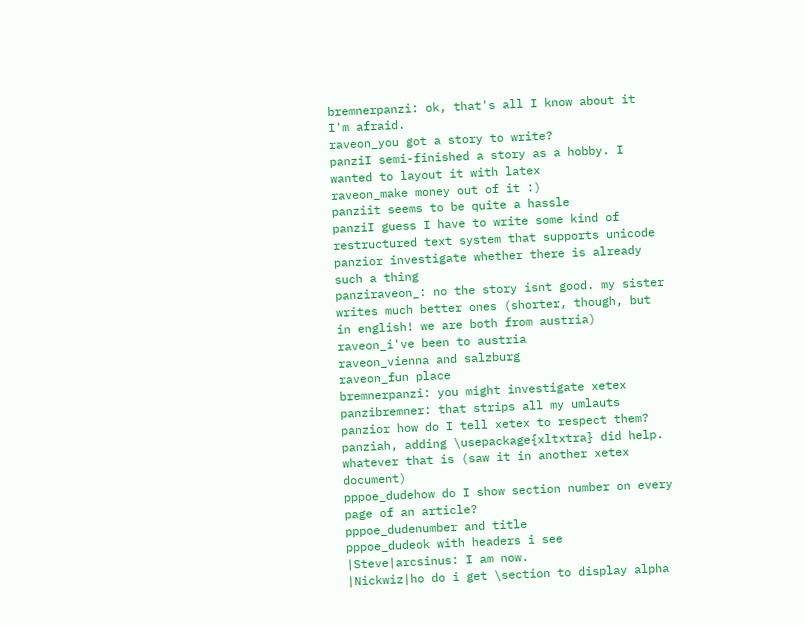bremnerpanzi: ok, that's all I know about it I'm afraid.
raveon_you got a story to write?
panziI semi-finished a story as a hobby. I wanted to layout it with latex
raveon_make money out of it :)
panziit seems to be quite a hassle
panziI guess I have to write some kind of restructured text system that supports unicode
panzior investigate whether there is already such a thing
panziraveon_: no the story isnt good. my sister writes much better ones (shorter, though, but in english! we are both from austria)
raveon_i've been to austria
raveon_vienna and salzburg
raveon_fun place
bremnerpanzi: you might investigate xetex
panzibremner: that strips all my umlauts
panzior how do I tell xetex to respect them?
panziah, adding \usepackage{xltxtra} did help. whatever that is (saw it in another xetex document)
pppoe_dudehow do I show section number on every page of an article?
pppoe_dudenumber and title
pppoe_dudeok with headers i see
|Steve|arcsinus: I am now.
|Nickwiz|ho do i get \section to display alpha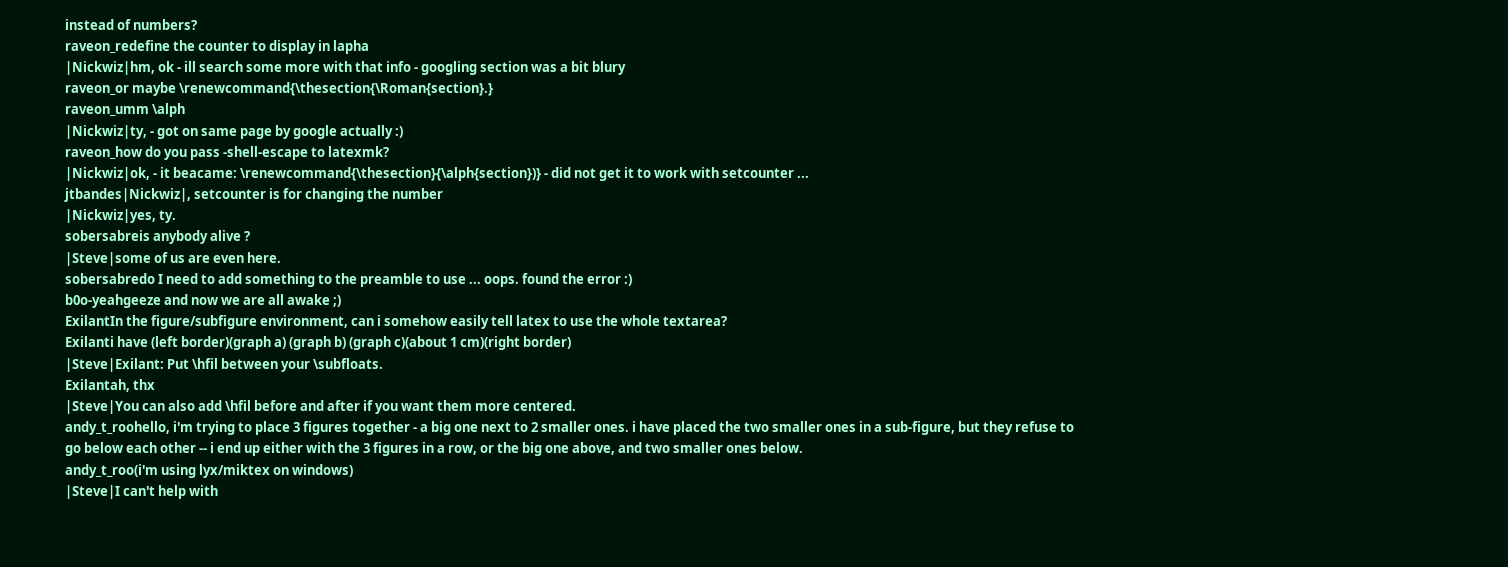instead of numbers?
raveon_redefine the counter to display in lapha
|Nickwiz|hm, ok - ill search some more with that info - googling section was a bit blury
raveon_or maybe \renewcommand{\thesection{\Roman{section}.}
raveon_umm \alph
|Nickwiz|ty, - got on same page by google actually :)
raveon_how do you pass -shell-escape to latexmk?
|Nickwiz|ok, - it beacame: \renewcommand{\thesection}{\alph{section})} - did not get it to work with setcounter ...
jtbandes|Nickwiz|, setcounter is for changing the number
|Nickwiz|yes, ty.
sobersabreis anybody alive ?
|Steve|some of us are even here.
sobersabredo I need to add something to the preamble to use ... oops. found the error :)
b0o-yeahgeeze and now we are all awake ;)
ExilantIn the figure/subfigure environment, can i somehow easily tell latex to use the whole textarea?
Exilanti have (left border)(graph a) (graph b) (graph c)(about 1 cm)(right border)
|Steve|Exilant: Put \hfil between your \subfloats.
Exilantah, thx
|Steve|You can also add \hfil before and after if you want them more centered.
andy_t_roohello, i'm trying to place 3 figures together - a big one next to 2 smaller ones. i have placed the two smaller ones in a sub-figure, but they refuse to go below each other -- i end up either with the 3 figures in a row, or the big one above, and two smaller ones below.
andy_t_roo(i'm using lyx/miktex on windows)
|Steve|I can't help with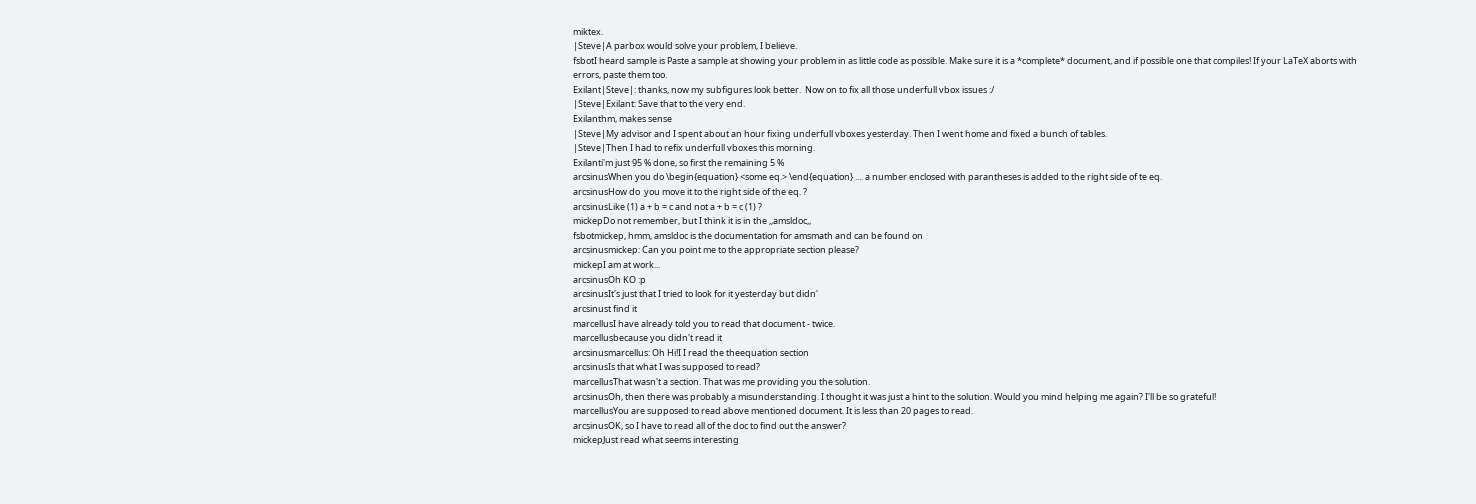miktex.
|Steve|A parbox would solve your problem, I believe.
fsbotI heard sample is Paste a sample at showing your problem in as little code as possible. Make sure it is a *complete* document, and if possible one that compiles! If your LaTeX aborts with errors, paste them too.
Exilant|Steve|: thanks, now my subfigures look better.  Now on to fix all those underfull vbox issues :/
|Steve|Exilant: Save that to the very end.
Exilanthm, makes sense
|Steve|My advisor and I spent about an hour fixing underfull vboxes yesterday. Then I went home and fixed a bunch of tables.
|Steve|Then I had to refix underfull vboxes this morning.
Exilanti'm just 95 % done, so first the remaining 5 %
arcsinusWhen you do \begin{equation} <some eq.> \end{equation} .... a number enclosed with parantheses is added to the right side of te eq.
arcsinusHow do  you move it to the right side of the eq. ?
arcsinusLike (1) a + b = c and not a + b = c (1) ?
mickepDo not remember, but I think it is in the ,,amsldoc,,
fsbotmickep, hmm, amsldoc is the documentation for amsmath and can be found on
arcsinusmickep: Can you point me to the appropriate section please?
mickepI am at work...
arcsinusOh KO :p
arcsinusIt's just that I tried to look for it yesterday but didn'
arcsinust find it
marcellusI have already told you to read that document - twice.
marcellusbecause you didn't read it
arcsinusmarcellus: Oh Hi!I I read the theequation section
arcsinusIs that what I was supposed to read?
marcellusThat wasn't a section. That was me providing you the solution.
arcsinusOh, then there was probably a misunderstanding. I thought it was just a hint to the solution. Would you mind helping me again? I'll be so grateful!
marcellusYou are supposed to read above mentioned document. It is less than 20 pages to read.
arcsinusOK, so I have to read all of the doc to find out the answer?
mickepJust read what seems interesting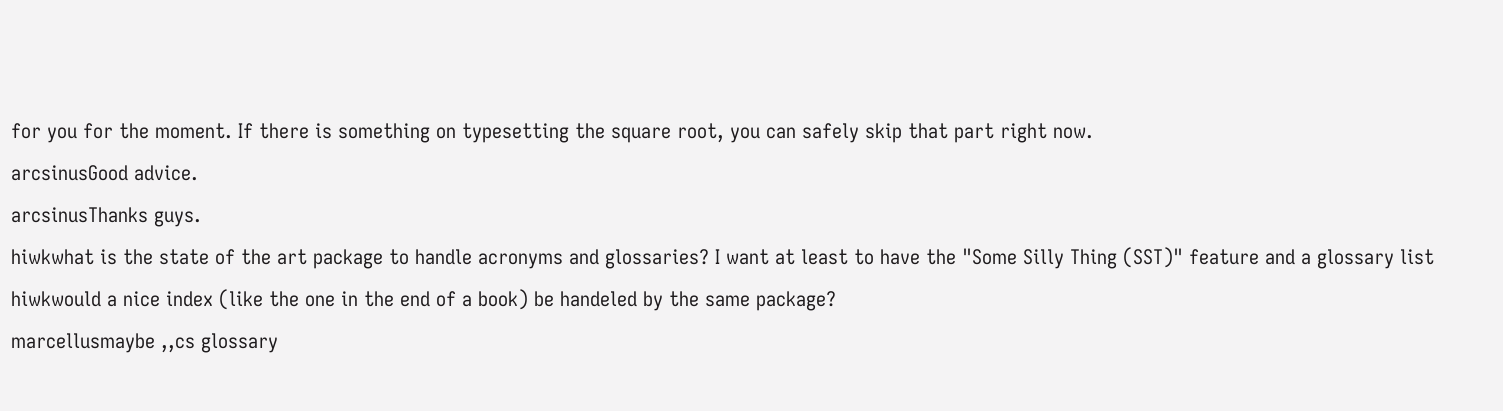for you for the moment. If there is something on typesetting the square root, you can safely skip that part right now.
arcsinusGood advice.
arcsinusThanks guys.
hiwkwhat is the state of the art package to handle acronyms and glossaries? I want at least to have the "Some Silly Thing (SST)" feature and a glossary list
hiwkwould a nice index (like the one in the end of a book) be handeled by the same package?
marcellusmaybe ,,cs glossary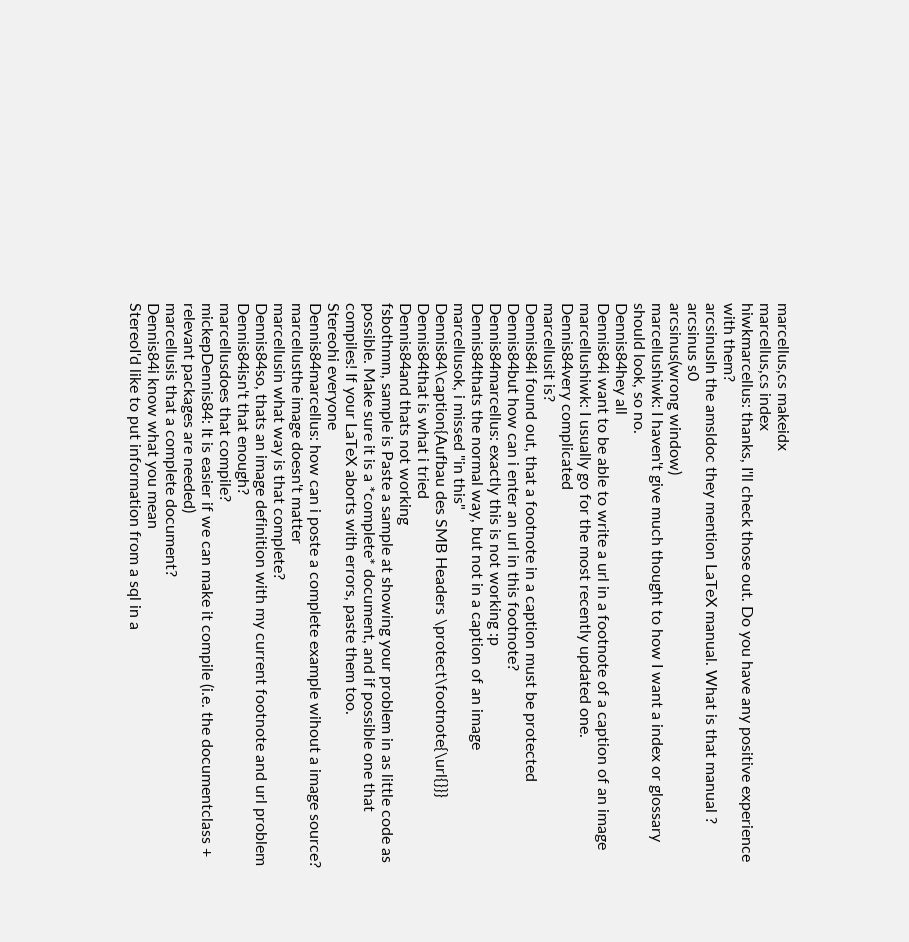marcellus,cs makeidx
marcellus,cs index
hiwkmarcellus: thanks, I'll check those out. Do you have any positive experience with them?
arcsinusIn the amsldoc they mention LaTeX manual. What is that manual ?
arcsinus s0
arcsinus(wrong window)
marcellushiwk: I haven't give much thought to how I want a index or glossary should look, so no.
Dennis84hey all
Dennis84i want to be able to write a url in a footnote of a caption of an image
marcellushiwk: I usually go for the most recently updated one.
Dennis84very complicated
marcellusit is?
Dennis84i found out, that a footnote in a caption must be protected
Dennis84but how can i enter an url in this footnote?
Dennis84marcellus: exactly this is not working :p
Dennis84thats the normal way, but not in a caption of an image
marcellusok, i missed "in this"
Dennis84\caption{Aufbau des SMB Headers \protect\footnote{\url{}}}
Dennis84that is what i tried
Dennis84and thats not working
fsbothmm, sample is Paste a sample at showing your problem in as little code as possible. Make sure it is a *complete* document, and if possible one that compiles! If your LaTeX aborts with errors, paste them too.
Stereohi everyone
Dennis84marcellus: how can i poste a complete example wihout a image source?
marcellusthe image doesn't matter
marcellusin what way is that complete?
Dennis84so, thats an image definition with my current footnote and url problem
Dennis84isn't that enough?
marcellusdoes that compile?
mickepDennis84: It is easier if we can make it compile (i.e. the documentclass + relevant packages are needed)
marcellusis that a complete document?
Dennis84i know what you mean
StereoI'd like to put information from a sql in a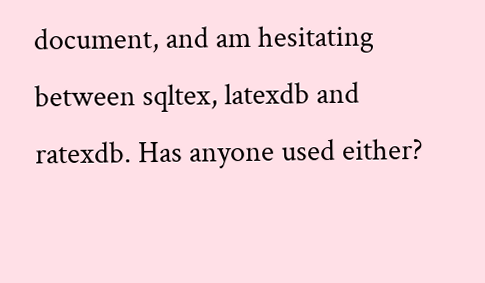document, and am hesitating between sqltex, latexdb and ratexdb. Has anyone used either?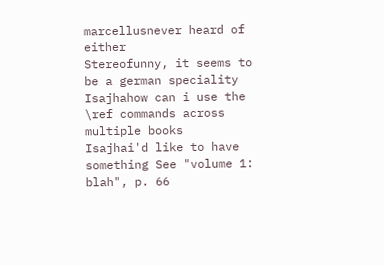marcellusnever heard of either
Stereofunny, it seems to be a german speciality
Isajhahow can i use the \ref commands across multiple books
Isajhai'd like to have something See "volume 1: blah", p. 66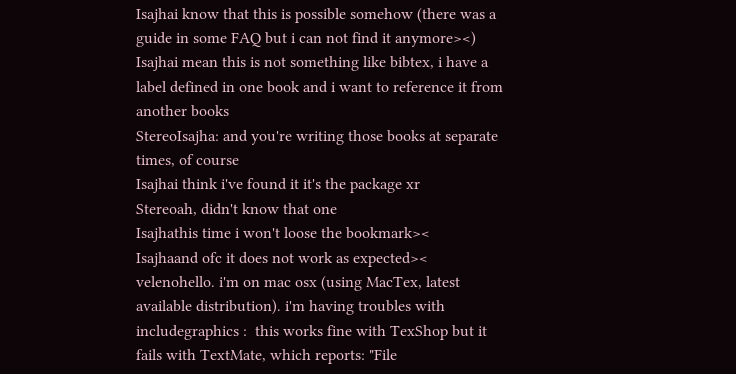Isajhai know that this is possible somehow (there was a guide in some FAQ but i can not find it anymore><)
Isajhai mean this is not something like bibtex, i have a label defined in one book and i want to reference it from another books
StereoIsajha: and you're writing those books at separate times, of course
Isajhai think i've found it it's the package xr
Stereoah, didn't know that one
Isajhathis time i won't loose the bookmark><
Isajhaand ofc it does not work as expected><
velenohello. i'm on mac osx (using MacTex, latest available distribution). i'm having troubles with includegraphics :  this works fine with TexShop but it fails with TextMate, which reports: "File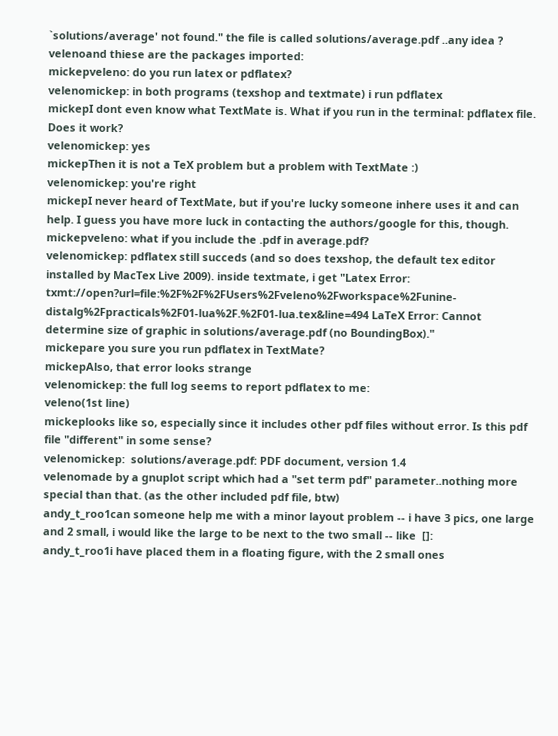`solutions/average' not found." the file is called solutions/average.pdf ..any idea ?
velenoand thiese are the packages imported:
mickepveleno: do you run latex or pdflatex?
velenomickep: in both programs (texshop and textmate) i run pdflatex
mickepI dont even know what TextMate is. What if you run in the terminal: pdflatex file. Does it work?
velenomickep: yes
mickepThen it is not a TeX problem but a problem with TextMate :)
velenomickep: you're right
mickepI never heard of TextMate, but if you're lucky someone inhere uses it and can help. I guess you have more luck in contacting the authors/google for this, though.
mickepveleno: what if you include the .pdf in average.pdf?
velenomickep: pdflatex still succeds (and so does texshop, the default tex editor installed by MacTex Live 2009). inside textmate, i get "Latex Error: txmt://open?url=file:%2F%2F%2FUsers%2Fveleno%2Fworkspace%2Funine-distalg%2Fpracticals%2F01-lua%2F.%2F01-lua.tex&line=494 LaTeX Error: Cannot determine size of graphic in solutions/average.pdf (no BoundingBox)."
mickepare you sure you run pdflatex in TextMate?
mickepAlso, that error looks strange
velenomickep: the full log seems to report pdflatex to me:
veleno(1st line)
mickeplooks like so, especially since it includes other pdf files without error. Is this pdf file "different" in some sense?
velenomickep:  solutions/average.pdf: PDF document, version 1.4
velenomade by a gnuplot script which had a "set term pdf" parameter..nothing more special than that. (as the other included pdf file, btw)
andy_t_roo1can someone help me with a minor layout problem -- i have 3 pics, one large and 2 small, i would like the large to be next to the two small -- like  []:
andy_t_roo1i have placed them in a floating figure, with the 2 small ones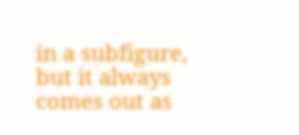in a subfigure, but it always comes out as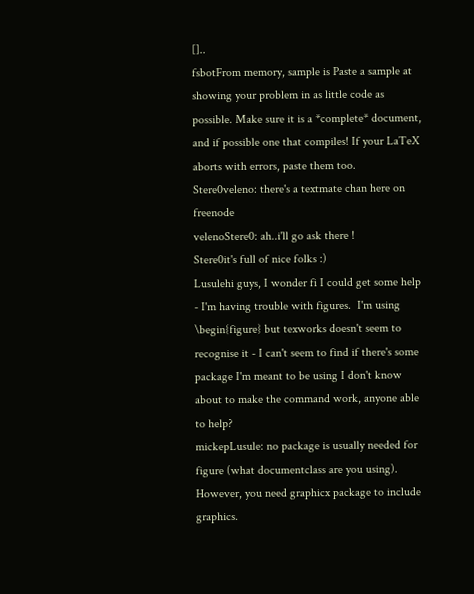[]..
fsbotFrom memory, sample is Paste a sample at showing your problem in as little code as possible. Make sure it is a *complete* document, and if possible one that compiles! If your LaTeX aborts with errors, paste them too.
Stere0veleno: there's a textmate chan here on freenode
velenoStere0: ah..i'll go ask there !
Stere0it's full of nice folks :)
Lusulehi guys, I wonder fi I could get some help - I'm having trouble with figures.  I'm using \begin{figure} but texworks doesn't seem to recognise it - I can't seem to find if there's some package I'm meant to be using I don't know about to make the command work, anyone able to help?
mickepLusule: no package is usually needed for figure (what documentclass are you using). However, you need graphicx package to include graphics.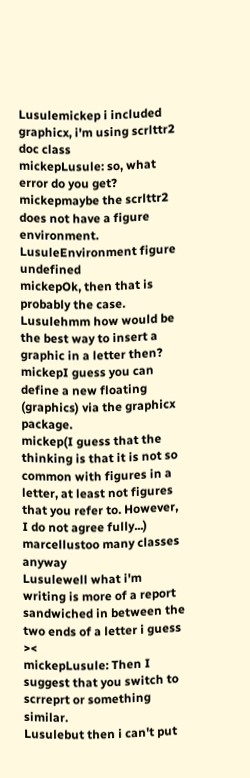Lusulemickep i included graphicx, i'm using scrlttr2 doc class
mickepLusule: so, what error do you get?
mickepmaybe the scrlttr2 does not have a figure environment.
LusuleEnvironment figure undefined
mickepOk, then that is probably the case.
Lusulehmm how would be the best way to insert a graphic in a letter then?
mickepI guess you can define a new floating (graphics) via the graphicx package.
mickep(I guess that the thinking is that it is not so common with figures in a letter, at least not figures that you refer to. However, I do not agree fully...)
marcellustoo many classes anyway
Lusulewell what i'm writing is more of a report sandwiched in between the two ends of a letter i guess ><
mickepLusule: Then I suggest that you switch to scrreprt or something similar.
Lusulebut then i can't put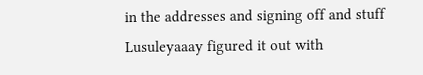in the addresses and signing off and stuff
Lusuleyaaay figured it out with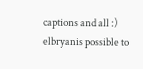captions and all :)
elbryanis possible to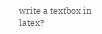write a textbox in latex?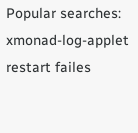Popular searches: xmonad-log-applet restart failes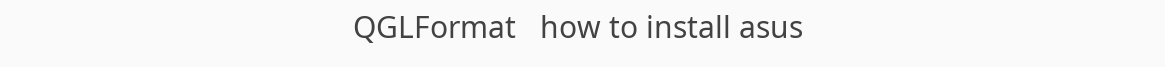QGLFormat   how to install asus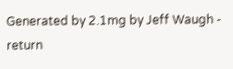Generated by 2.1mg by Jeff Waugh - return